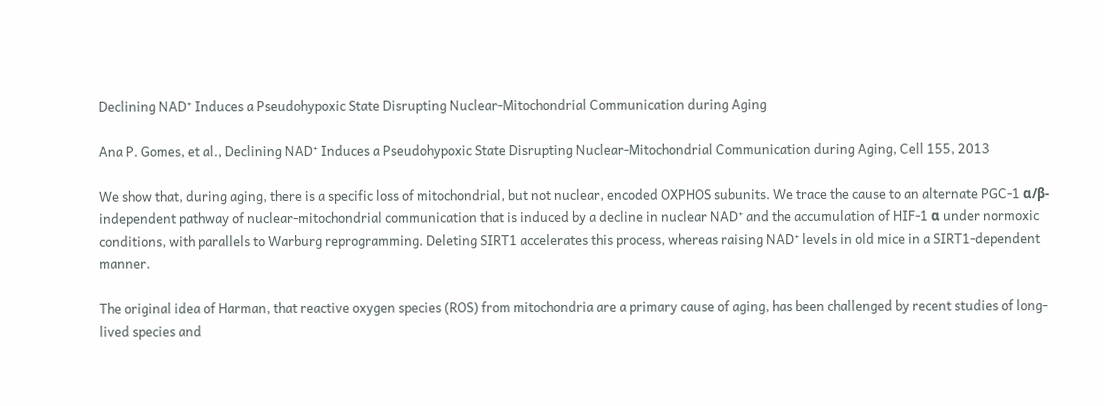Declining NAD⁺ Induces a Pseudohypoxic State Disrupting Nuclear-Mitochondrial Communication during Aging

Ana P. Gomes, et al., Declining NAD⁺ Induces a Pseudohypoxic State Disrupting Nuclear-Mitochondrial Communication during Aging, Cell 155, 2013

We show that, during aging, there is a specific loss of mitochondrial, but not nuclear, encoded OXPHOS subunits. We trace the cause to an alternate PGC-1 α/β-independent pathway of nuclear-mitochondrial communication that is induced by a decline in nuclear NAD⁺ and the accumulation of HIF-1 α under normoxic conditions, with parallels to Warburg reprogramming. Deleting SIRT1 accelerates this process, whereas raising NAD⁺ levels in old mice in a SIRT1-dependent manner.

The original idea of Harman, that reactive oxygen species (ROS) from mitochondria are a primary cause of aging, has been challenged by recent studies of long-lived species and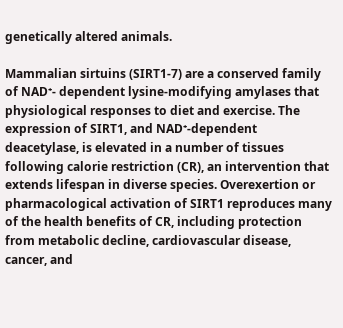genetically altered animals.

Mammalian sirtuins (SIRT1-7) are a conserved family of NAD⁺- dependent lysine-modifying amylases that physiological responses to diet and exercise. The expression of SIRT1, and NAD⁺-dependent deacetylase, is elevated in a number of tissues following calorie restriction (CR), an intervention that extends lifespan in diverse species. Overexertion or pharmacological activation of SIRT1 reproduces many of the health benefits of CR, including protection from metabolic decline, cardiovascular disease, cancer, and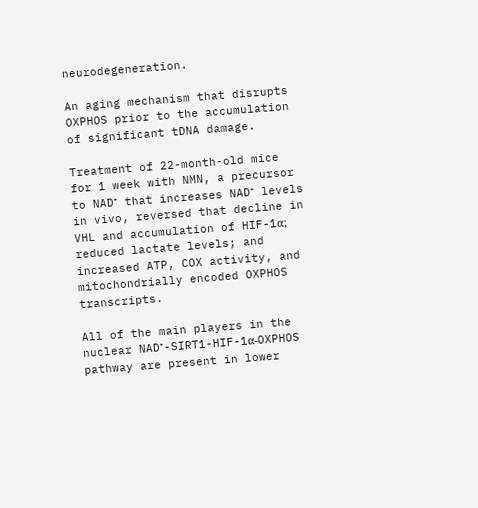neurodegeneration.

An aging mechanism that disrupts OXPHOS prior to the accumulation of significant tDNA damage.

Treatment of 22-month-old mice for 1 week with NMN, a precursor to NAD⁺ that increases NAD⁺ levels in vivo, reversed that decline in VHL and accumulation of HIF-1α; reduced lactate levels; and increased ATP, COX activity, and mitochondrially encoded OXPHOS transcripts.

All of the main players in the nuclear NAD⁺-SIRT1-HIF-1α-OXPHOS pathway are present in lower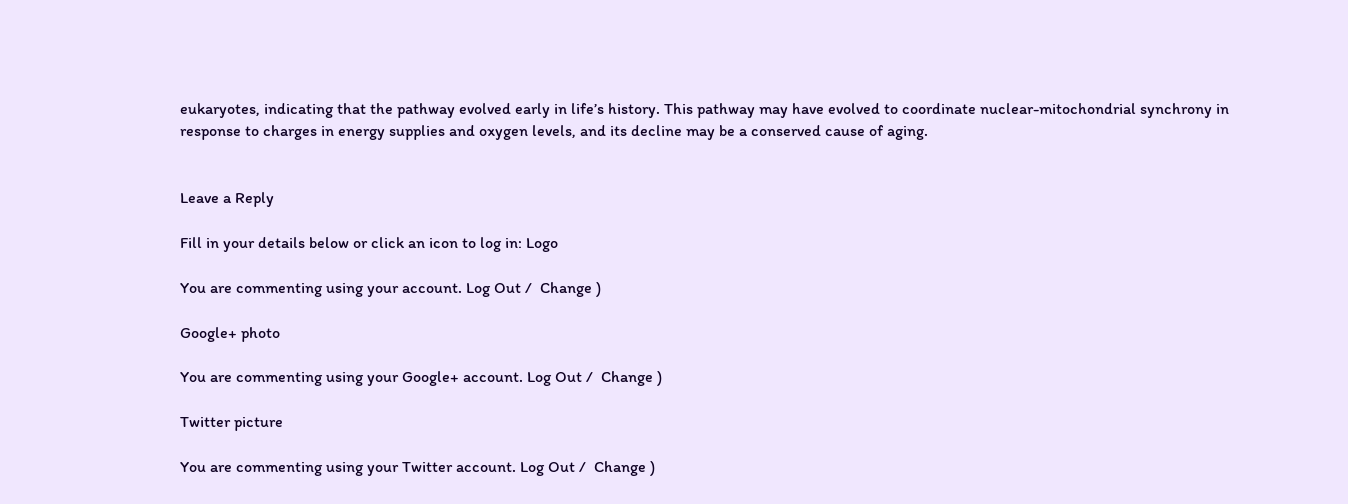eukaryotes, indicating that the pathway evolved early in life’s history. This pathway may have evolved to coordinate nuclear-mitochondrial synchrony in response to charges in energy supplies and oxygen levels, and its decline may be a conserved cause of aging.


Leave a Reply

Fill in your details below or click an icon to log in: Logo

You are commenting using your account. Log Out /  Change )

Google+ photo

You are commenting using your Google+ account. Log Out /  Change )

Twitter picture

You are commenting using your Twitter account. Log Out /  Change )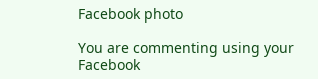Facebook photo

You are commenting using your Facebook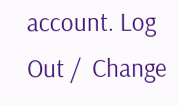account. Log Out /  Change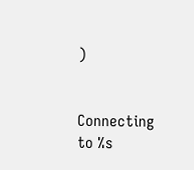)


Connecting to %s